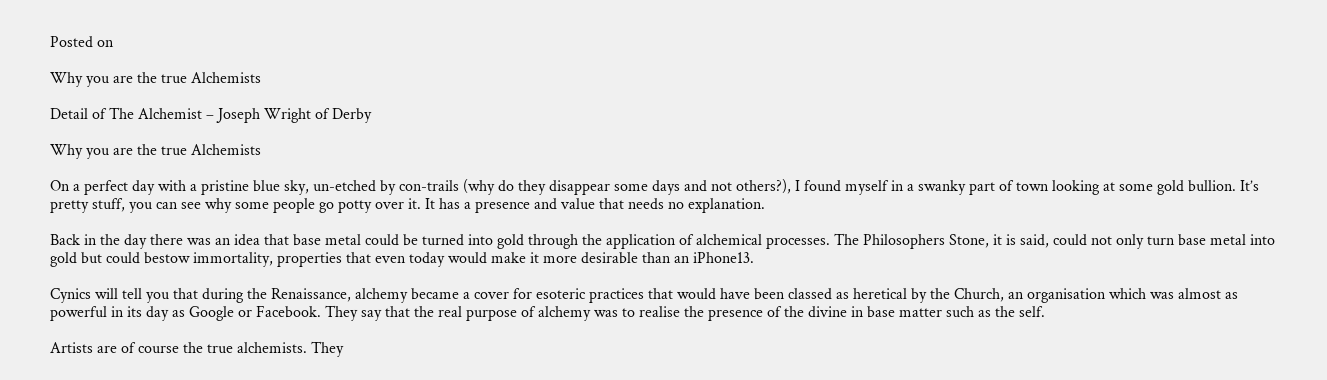Posted on

Why you are the true Alchemists

Detail of The Alchemist – Joseph Wright of Derby

Why you are the true Alchemists

On a perfect day with a pristine blue sky, un-etched by con-trails (why do they disappear some days and not others?), I found myself in a swanky part of town looking at some gold bullion. It’s pretty stuff, you can see why some people go potty over it. It has a presence and value that needs no explanation.

Back in the day there was an idea that base metal could be turned into gold through the application of alchemical processes. The Philosophers Stone, it is said, could not only turn base metal into gold but could bestow immortality, properties that even today would make it more desirable than an iPhone13.

Cynics will tell you that during the Renaissance, alchemy became a cover for esoteric practices that would have been classed as heretical by the Church, an organisation which was almost as powerful in its day as Google or Facebook. They say that the real purpose of alchemy was to realise the presence of the divine in base matter such as the self.

Artists are of course the true alchemists. They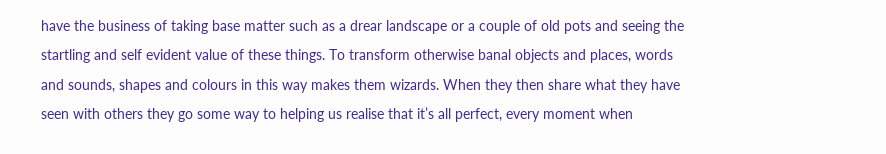have the business of taking base matter such as a drear landscape or a couple of old pots and seeing the startling and self evident value of these things. To transform otherwise banal objects and places, words and sounds, shapes and colours in this way makes them wizards. When they then share what they have seen with others they go some way to helping us realise that it’s all perfect, every moment when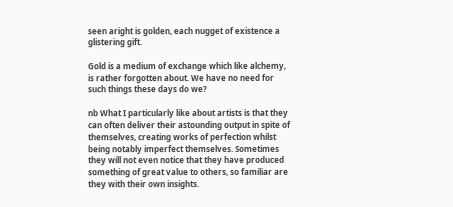seen aright is golden, each nugget of existence a glistering gift.

Gold is a medium of exchange which like alchemy, is rather forgotten about. We have no need for such things these days do we?

nb What I particularly like about artists is that they can often deliver their astounding output in spite of themselves, creating works of perfection whilst being notably imperfect themselves. Sometimes they will not even notice that they have produced something of great value to others, so familiar are they with their own insights.